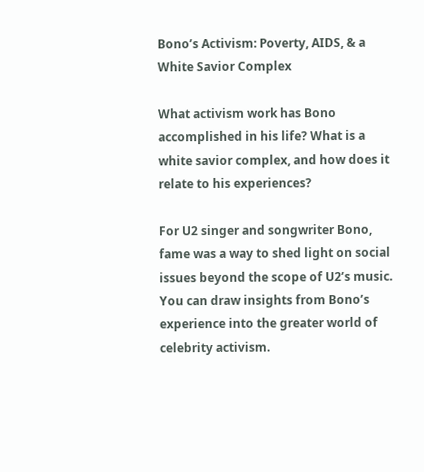Bono’s Activism: Poverty, AIDS, & a White Savior Complex

What activism work has Bono accomplished in his life? What is a white savior complex, and how does it relate to his experiences?

For U2 singer and songwriter Bono, fame was a way to shed light on social issues beyond the scope of U2’s music. You can draw insights from Bono’s experience into the greater world of celebrity activism.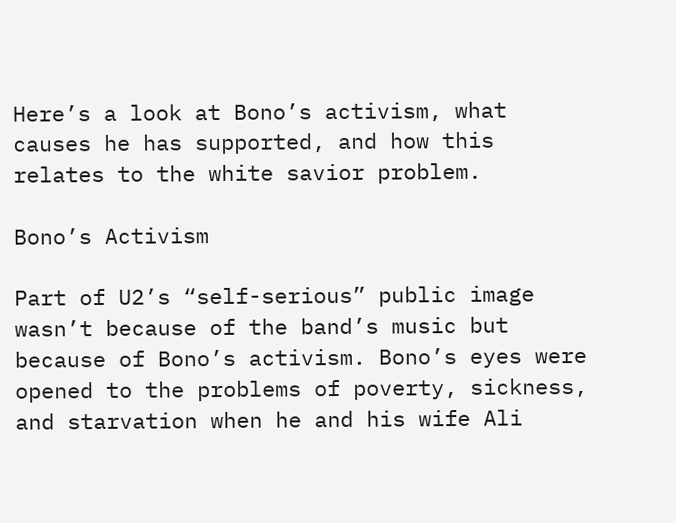Here’s a look at Bono’s activism, what causes he has supported, and how this relates to the white savior problem.

Bono’s Activism

Part of U2’s “self-serious” public image wasn’t because of the band’s music but because of Bono’s activism. Bono’s eyes were opened to the problems of poverty, sickness, and starvation when he and his wife Ali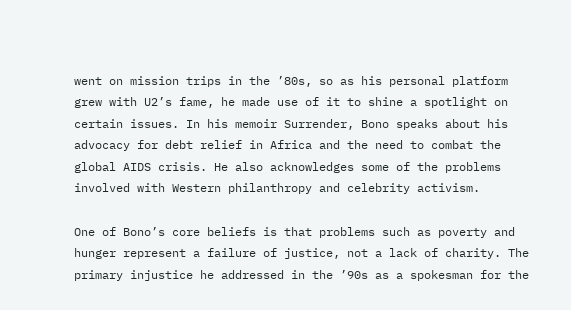went on mission trips in the ’80s, so as his personal platform grew with U2’s fame, he made use of it to shine a spotlight on certain issues. In his memoir Surrender, Bono speaks about his advocacy for debt relief in Africa and the need to combat the global AIDS crisis. He also acknowledges some of the problems involved with Western philanthropy and celebrity activism.

One of Bono’s core beliefs is that problems such as poverty and hunger represent a failure of justice, not a lack of charity. The primary injustice he addressed in the ’90s as a spokesman for the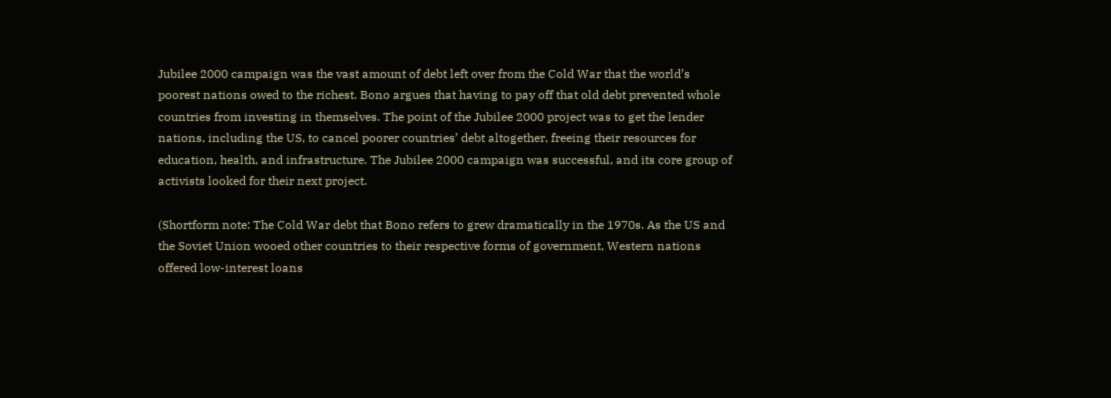Jubilee 2000 campaign was the vast amount of debt left over from the Cold War that the world’s poorest nations owed to the richest. Bono argues that having to pay off that old debt prevented whole countries from investing in themselves. The point of the Jubilee 2000 project was to get the lender nations, including the US, to cancel poorer countries’ debt altogether, freeing their resources for education, health, and infrastructure. The Jubilee 2000 campaign was successful, and its core group of activists looked for their next project.

(Shortform note: The Cold War debt that Bono refers to grew dramatically in the 1970s. As the US and the Soviet Union wooed other countries to their respective forms of government, Western nations offered low-interest loans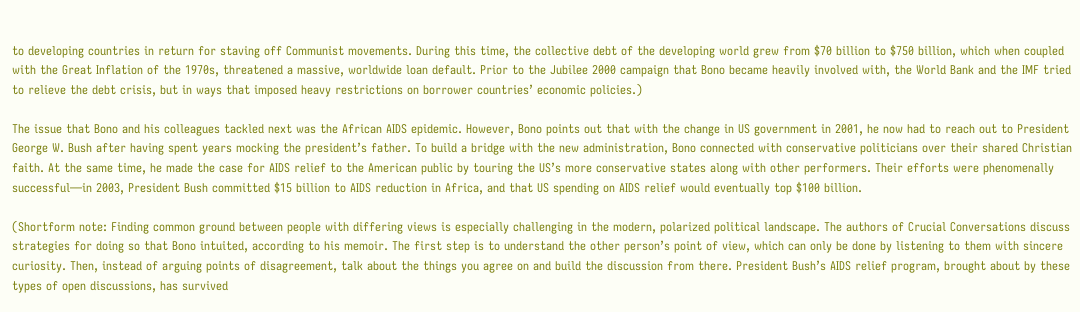to developing countries in return for staving off Communist movements. During this time, the collective debt of the developing world grew from $70 billion to $750 billion, which when coupled with the Great Inflation of the 1970s, threatened a massive, worldwide loan default. Prior to the Jubilee 2000 campaign that Bono became heavily involved with, the World Bank and the IMF tried to relieve the debt crisis, but in ways that imposed heavy restrictions on borrower countries’ economic policies.)

The issue that Bono and his colleagues tackled next was the African AIDS epidemic. However, Bono points out that with the change in US government in 2001, he now had to reach out to President George W. Bush after having spent years mocking the president’s father. To build a bridge with the new administration, Bono connected with conservative politicians over their shared Christian faith. At the same time, he made the case for AIDS relief to the American public by touring the US’s more conservative states along with other performers. Their efforts were phenomenally successful—in 2003, President Bush committed $15 billion to AIDS reduction in Africa, and that US spending on AIDS relief would eventually top $100 billion.

(Shortform note: Finding common ground between people with differing views is especially challenging in the modern, polarized political landscape. The authors of Crucial Conversations discuss strategies for doing so that Bono intuited, according to his memoir. The first step is to understand the other person’s point of view, which can only be done by listening to them with sincere curiosity. Then, instead of arguing points of disagreement, talk about the things you agree on and build the discussion from there. President Bush’s AIDS relief program, brought about by these types of open discussions, has survived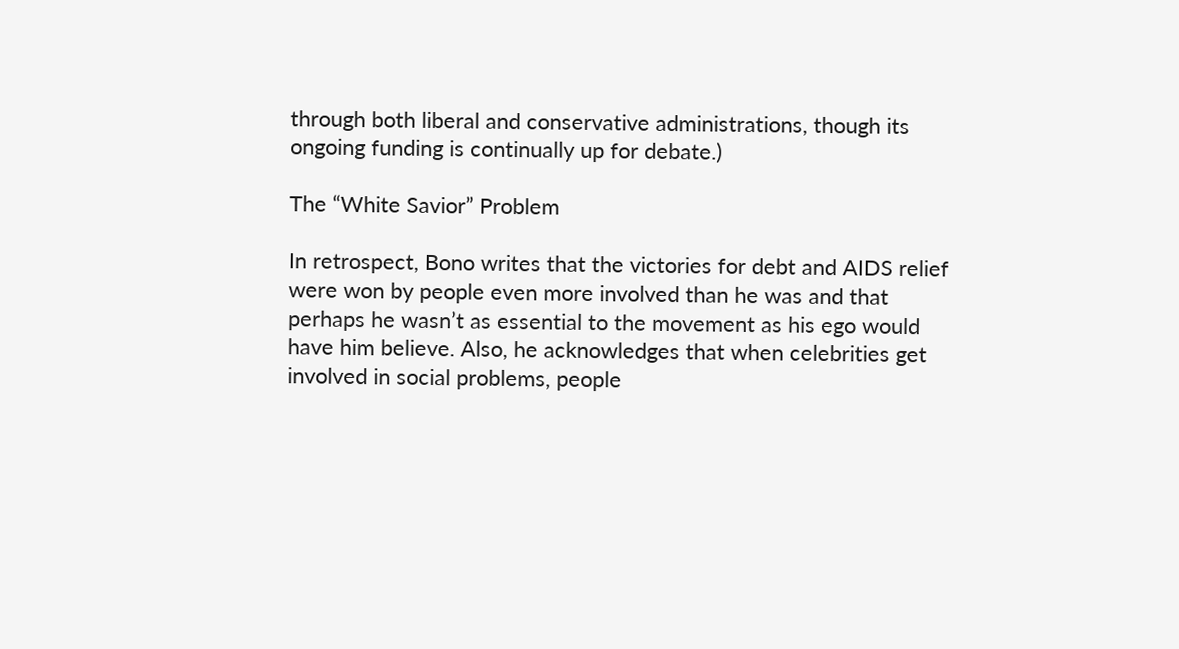through both liberal and conservative administrations, though its ongoing funding is continually up for debate.)

The “White Savior” Problem

In retrospect, Bono writes that the victories for debt and AIDS relief were won by people even more involved than he was and that perhaps he wasn’t as essential to the movement as his ego would have him believe. Also, he acknowledges that when celebrities get involved in social problems, people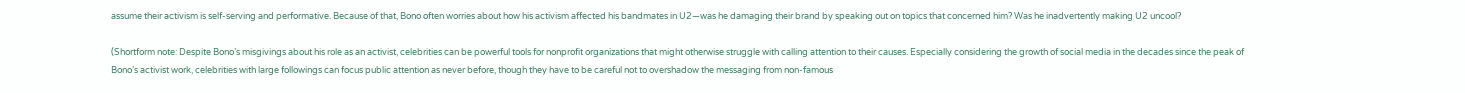assume their activism is self-serving and performative. Because of that, Bono often worries about how his activism affected his bandmates in U2—was he damaging their brand by speaking out on topics that concerned him? Was he inadvertently making U2 uncool?

(Shortform note: Despite Bono’s misgivings about his role as an activist, celebrities can be powerful tools for nonprofit organizations that might otherwise struggle with calling attention to their causes. Especially considering the growth of social media in the decades since the peak of Bono’s activist work, celebrities with large followings can focus public attention as never before, though they have to be careful not to overshadow the messaging from non-famous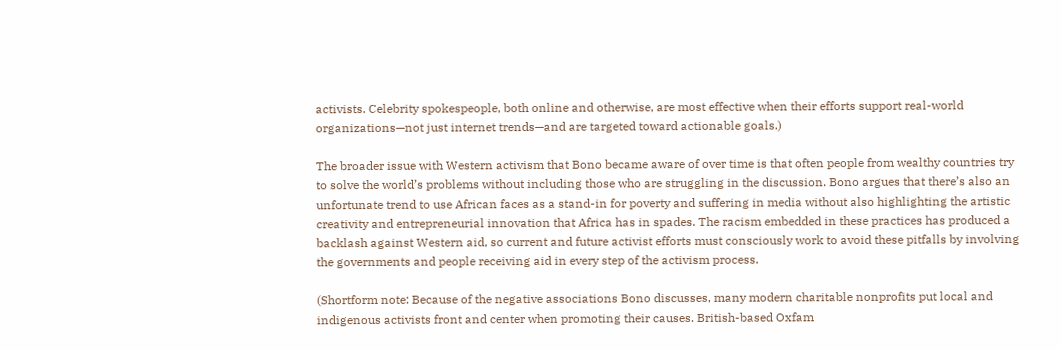activists. Celebrity spokespeople, both online and otherwise, are most effective when their efforts support real-world organizations—not just internet trends—and are targeted toward actionable goals.)

The broader issue with Western activism that Bono became aware of over time is that often people from wealthy countries try to solve the world’s problems without including those who are struggling in the discussion. Bono argues that there’s also an unfortunate trend to use African faces as a stand-in for poverty and suffering in media without also highlighting the artistic creativity and entrepreneurial innovation that Africa has in spades. The racism embedded in these practices has produced a backlash against Western aid, so current and future activist efforts must consciously work to avoid these pitfalls by involving the governments and people receiving aid in every step of the activism process.

(Shortform note: Because of the negative associations Bono discusses, many modern charitable nonprofits put local and indigenous activists front and center when promoting their causes. British-based Oxfam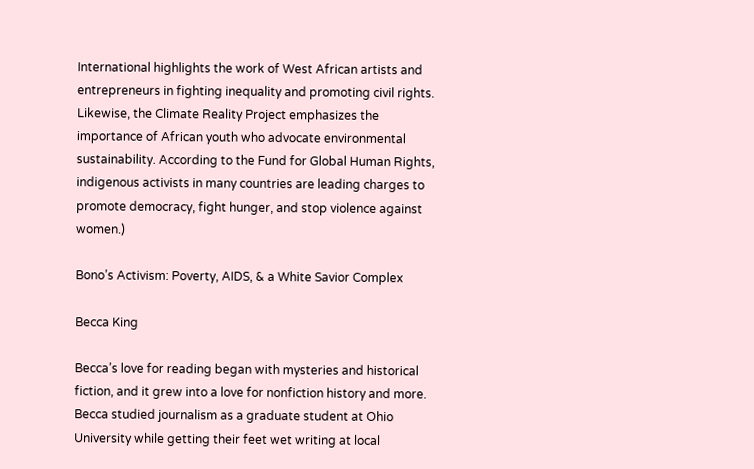International highlights the work of West African artists and entrepreneurs in fighting inequality and promoting civil rights. Likewise, the Climate Reality Project emphasizes the importance of African youth who advocate environmental sustainability. According to the Fund for Global Human Rights, indigenous activists in many countries are leading charges to promote democracy, fight hunger, and stop violence against women.)

Bono’s Activism: Poverty, AIDS, & a White Savior Complex

Becca King

Becca’s love for reading began with mysteries and historical fiction, and it grew into a love for nonfiction history and more. Becca studied journalism as a graduate student at Ohio University while getting their feet wet writing at local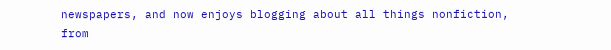newspapers, and now enjoys blogging about all things nonfiction, from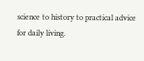science to history to practical advice for daily living.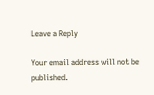Leave a Reply

Your email address will not be published.